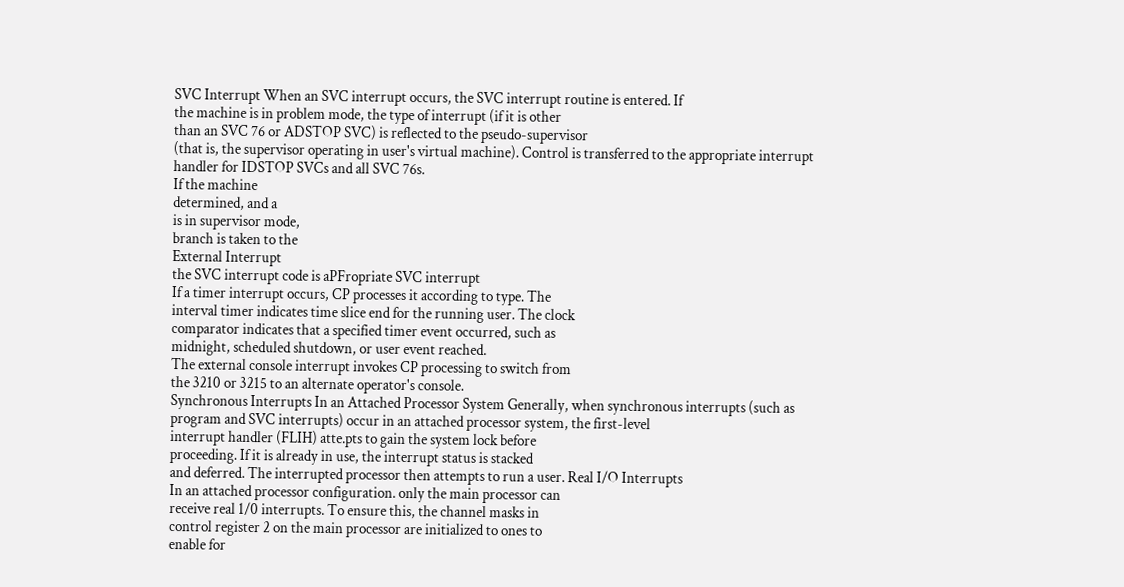SVC Interrupt When an SVC interrupt occurs, the SVC interrupt routine is entered. If
the machine is in problem mode, the type of interrupt (if it is other
than an SVC 76 or ADSTOP SVC) is reflected to the pseudo-supervisor
(that is, the supervisor operating in user's virtual machine). Control is transferred to the appropriate interrupt handler for IDSTOP SVCs and all SVC 76s.
If the machine
determined, and a
is in supervisor mode,
branch is taken to the
External Interrupt
the SVC interrupt code is aPFropriate SVC interrupt
If a timer interrupt occurs, CP processes it according to type. The
interval timer indicates time slice end for the running user. The clock
comparator indicates that a specified timer event occurred, such as
midnight, scheduled shutdown, or user event reached.
The external console interrupt invokes CP processing to switch from
the 3210 or 3215 to an alternate operator's console.
Synchronous Interrupts In an Attached Processor System Generally, when synchronous interrupts (such as program and SVC interrupts) occur in an attached processor system, the first-level
interrupt handler (FLIH) atte.pts to gain the system lock before
proceeding. If it is already in use, the interrupt status is stacked
and deferred. The interrupted processor then attempts to run a user. Real I/O Interrupts
In an attached processor configuration. only the main processor can
receive real 1/0 interrupts. To ensure this, the channel masks in
control register 2 on the main processor are initialized to ones to
enable for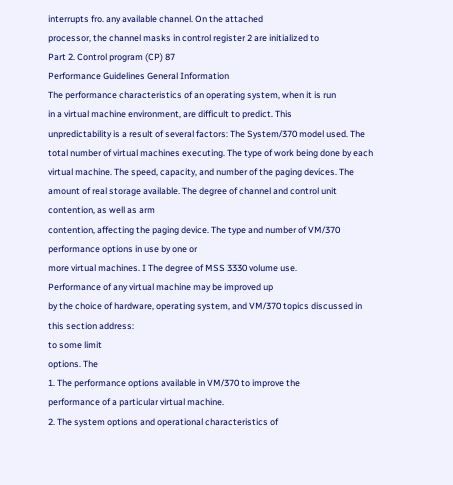interrupts fro. any available channel. On the attached
processor, the channel masks in control register 2 are initialized to
Part 2. Control program (CP) 87
Performance Guidelines General Information
The performance characteristics of an operating system, when it is run
in a virtual machine environment, are difficult to predict. This
unpredictability is a result of several factors: The System/370 model used. The total number of virtual machines executing. The type of work being done by each virtual machine. The speed, capacity, and number of the paging devices. The amount of real storage available. The degree of channel and control unit contention, as well as arm
contention, affecting the paging device. The type and number of VM/370 performance options in use by one or
more virtual machines. I The degree of MSS 3330 volume use.
Performance of any virtual machine may be improved up
by the choice of hardware, operating system, and VM/370 topics discussed in this section address:
to some limit
options. The
1. The performance options available in VM/370 to improve the
performance of a particular virtual machine.
2. The system options and operational characteristics of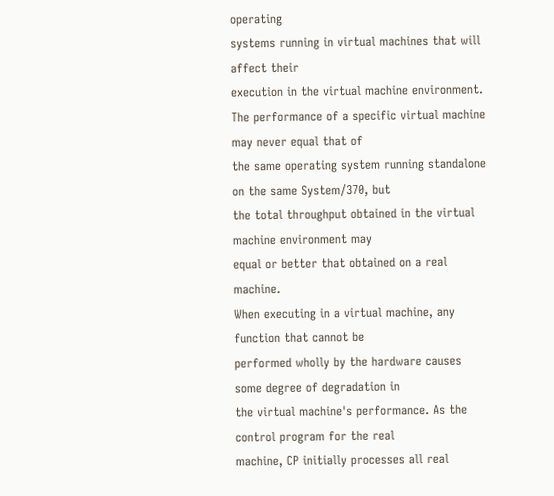operating
systems running in virtual machines that will affect their
execution in the virtual machine environment.
The performance of a specific virtual machine may never equal that of
the same operating system running standalone on the same System/370, but
the total throughput obtained in the virtual machine environment may
equal or better that obtained on a real machine.
When executing in a virtual machine, any function that cannot be
performed wholly by the hardware causes some degree of degradation in
the virtual machine's performance. As the control program for the real
machine, CP initially processes all real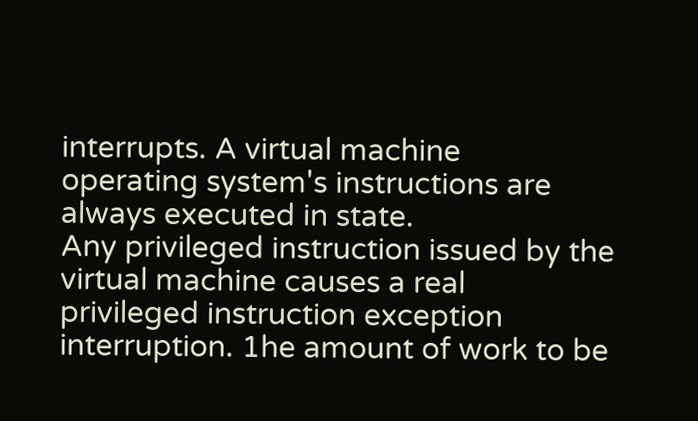interrupts. A virtual machine
operating system's instructions are always executed in state.
Any privileged instruction issued by the virtual machine causes a real
privileged instruction exception interruption. 1he amount of work to be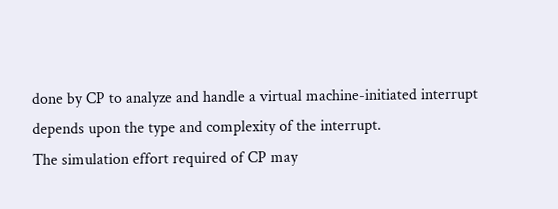done by CP to analyze and handle a virtual machine-initiated interrupt
depends upon the type and complexity of the interrupt.
The simulation effort required of CP may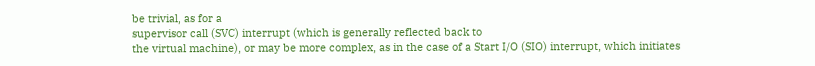be trivial, as for a
supervisor call (SVC) interrupt (which is generally reflected back to
the virtual machine), or may be more complex, as in the case of a Start I/O (SIO) interrupt, which initiates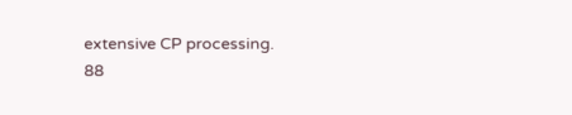extensive CP processing.
88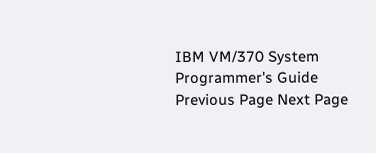IBM VM/370 System Programmer's Guide
Previous Page Next Page